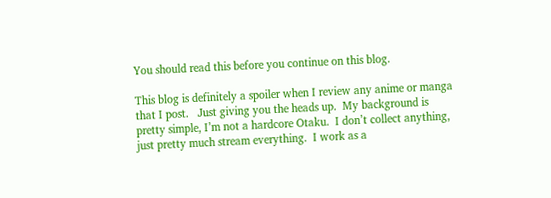You should read this before you continue on this blog.

This blog is definitely a spoiler when I review any anime or manga that I post.   Just giving you the heads up.  My background is pretty simple, I’m not a hardcore Otaku.  I don’t collect anything, just pretty much stream everything.  I work as a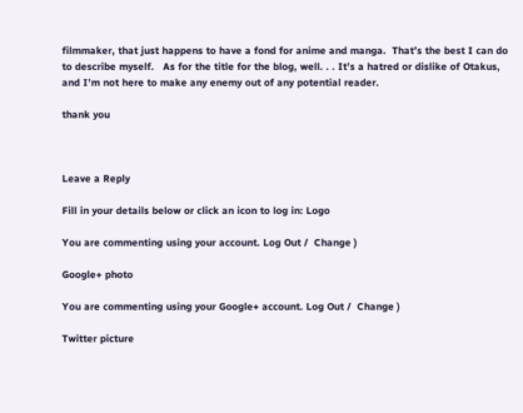filmmaker, that just happens to have a fond for anime and manga.  That’s the best I can do to describe myself.   As for the title for the blog, well. . . It’s a hatred or dislike of Otakus, and I’m not here to make any enemy out of any potential reader.

thank you



Leave a Reply

Fill in your details below or click an icon to log in: Logo

You are commenting using your account. Log Out /  Change )

Google+ photo

You are commenting using your Google+ account. Log Out /  Change )

Twitter picture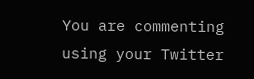You are commenting using your Twitter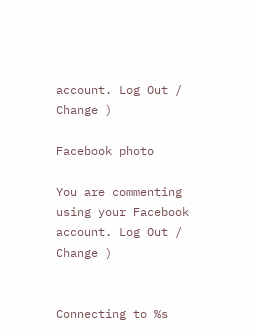account. Log Out /  Change )

Facebook photo

You are commenting using your Facebook account. Log Out /  Change )


Connecting to %s